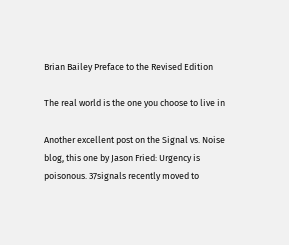Brian Bailey Preface to the Revised Edition

The real world is the one you choose to live in

Another excellent post on the Signal vs. Noise blog, this one by Jason Fried: Urgency is poisonous. 37signals recently moved to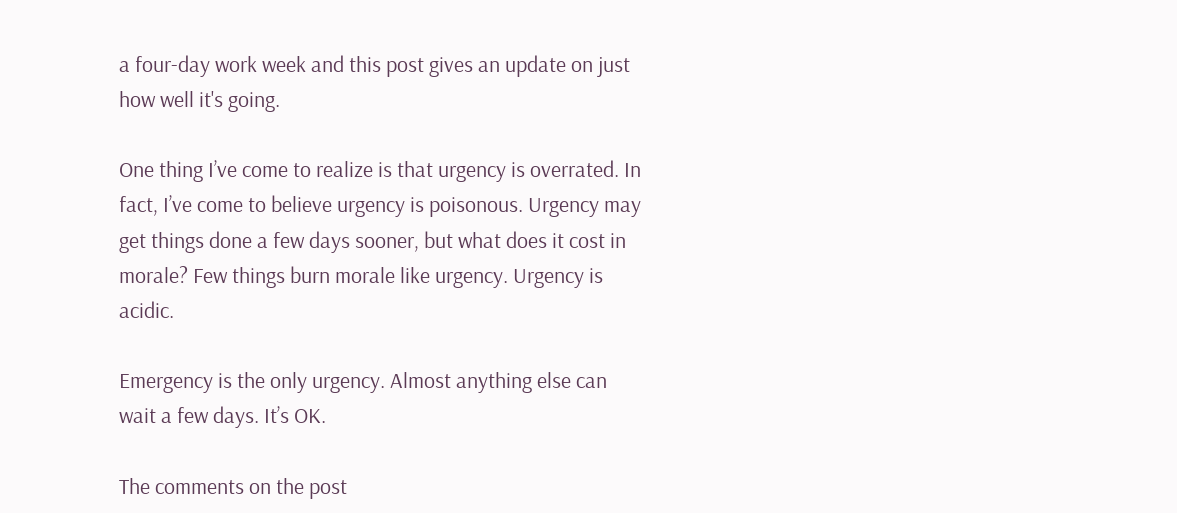a four-day work week and this post gives an update on just how well it's going.

One thing I’ve come to realize is that urgency is overrated. In fact, I’ve come to believe urgency is poisonous. Urgency may get things done a few days sooner, but what does it cost in morale? Few things burn morale like urgency. Urgency is acidic.

Emergency is the only urgency. Almost anything else can wait a few days. It’s OK.

The comments on the post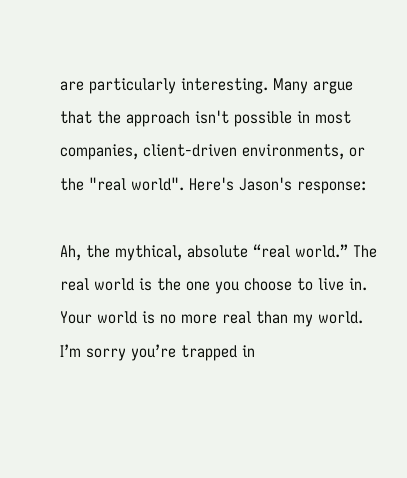are particularly interesting. Many argue that the approach isn't possible in most companies, client-driven environments, or the "real world". Here's Jason's response:

Ah, the mythical, absolute “real world.” The real world is the one you choose to live in. Your world is no more real than my world. I’m sorry you’re trapped in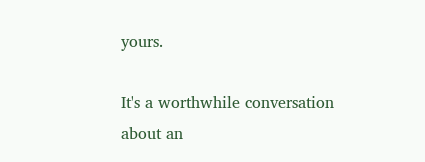yours.

It's a worthwhile conversation about an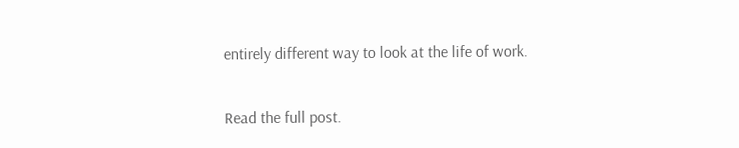entirely different way to look at the life of work.

Read the full post.